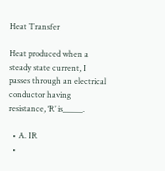Heat Transfer

Heat produced when a steady state current, I passes through an electrical conductor having resistance, ‘R’ is_____.

  • A. IR
  •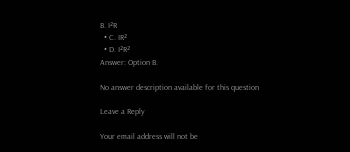B. I²R
  • C. IR²
  • D. I²R²
Answer: Option B.

No answer description available for this question

Leave a Reply

Your email address will not be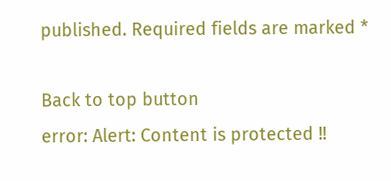published. Required fields are marked *

Back to top button
error: Alert: Content is protected !!